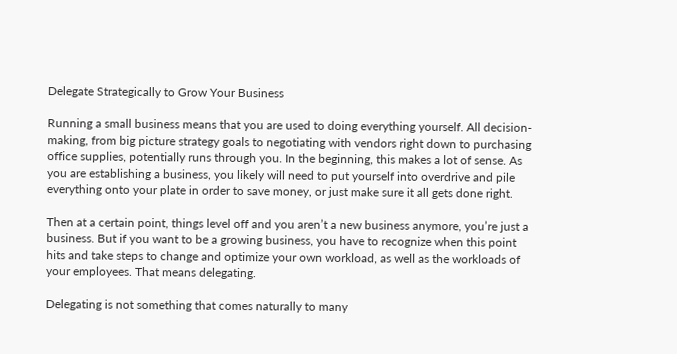Delegate Strategically to Grow Your Business

Running a small business means that you are used to doing everything yourself. All decision-making, from big picture strategy goals to negotiating with vendors right down to purchasing office supplies, potentially runs through you. In the beginning, this makes a lot of sense. As you are establishing a business, you likely will need to put yourself into overdrive and pile everything onto your plate in order to save money, or just make sure it all gets done right.

Then at a certain point, things level off and you aren’t a new business anymore, you’re just a business. But if you want to be a growing business, you have to recognize when this point hits and take steps to change and optimize your own workload, as well as the workloads of your employees. That means delegating.

Delegating is not something that comes naturally to many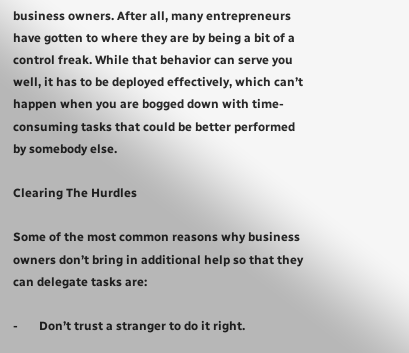business owners. After all, many entrepreneurs have gotten to where they are by being a bit of a control freak. While that behavior can serve you well, it has to be deployed effectively, which can’t happen when you are bogged down with time-consuming tasks that could be better performed by somebody else.

Clearing The Hurdles

Some of the most common reasons why business owners don’t bring in additional help so that they can delegate tasks are:

-       Don’t trust a stranger to do it right.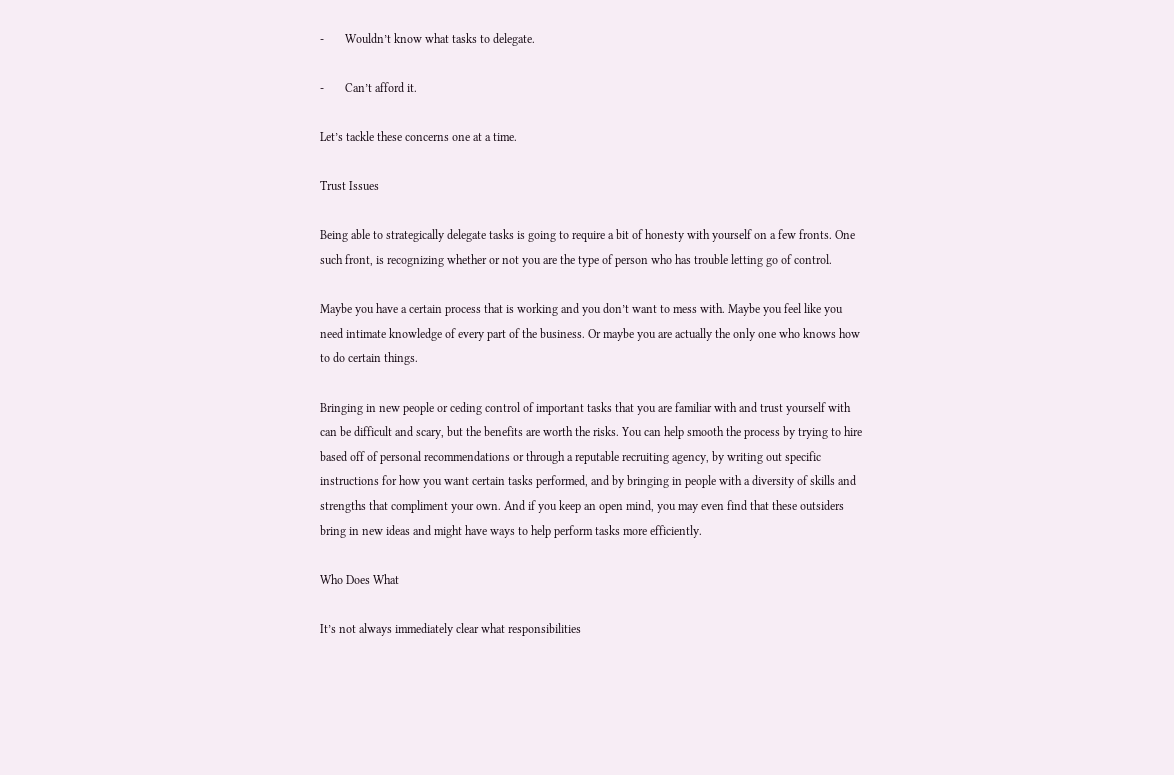-       Wouldn’t know what tasks to delegate.

-       Can’t afford it.

Let’s tackle these concerns one at a time.

Trust Issues

Being able to strategically delegate tasks is going to require a bit of honesty with yourself on a few fronts. One such front, is recognizing whether or not you are the type of person who has trouble letting go of control.

Maybe you have a certain process that is working and you don’t want to mess with. Maybe you feel like you need intimate knowledge of every part of the business. Or maybe you are actually the only one who knows how to do certain things.

Bringing in new people or ceding control of important tasks that you are familiar with and trust yourself with can be difficult and scary, but the benefits are worth the risks. You can help smooth the process by trying to hire based off of personal recommendations or through a reputable recruiting agency, by writing out specific instructions for how you want certain tasks performed, and by bringing in people with a diversity of skills and strengths that compliment your own. And if you keep an open mind, you may even find that these outsiders bring in new ideas and might have ways to help perform tasks more efficiently.

Who Does What

It’s not always immediately clear what responsibilities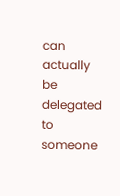can actually be delegated to someone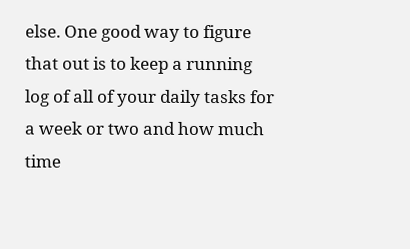else. One good way to figure that out is to keep a running log of all of your daily tasks for a week or two and how much time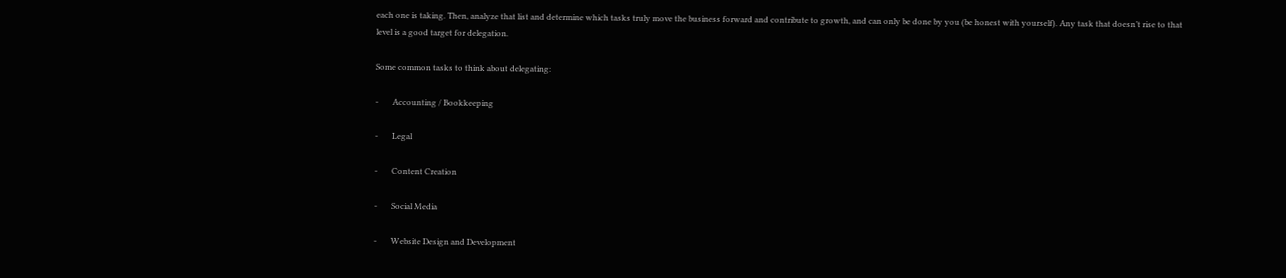each one is taking. Then, analyze that list and determine which tasks truly move the business forward and contribute to growth, and can only be done by you (be honest with yourself). Any task that doesn’t rise to that level is a good target for delegation.

Some common tasks to think about delegating:

-       Accounting / Bookkeeping

-       Legal

-       Content Creation

-       Social Media

-       Website Design and Development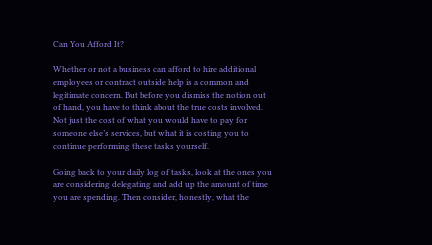Can You Afford It?

Whether or not a business can afford to hire additional employees or contract outside help is a common and legitimate concern. But before you dismiss the notion out of hand, you have to think about the true costs involved. Not just the cost of what you would have to pay for someone else’s services, but what it is costing you to continue performing these tasks yourself.

Going back to your daily log of tasks, look at the ones you are considering delegating and add up the amount of time you are spending. Then consider, honestly, what the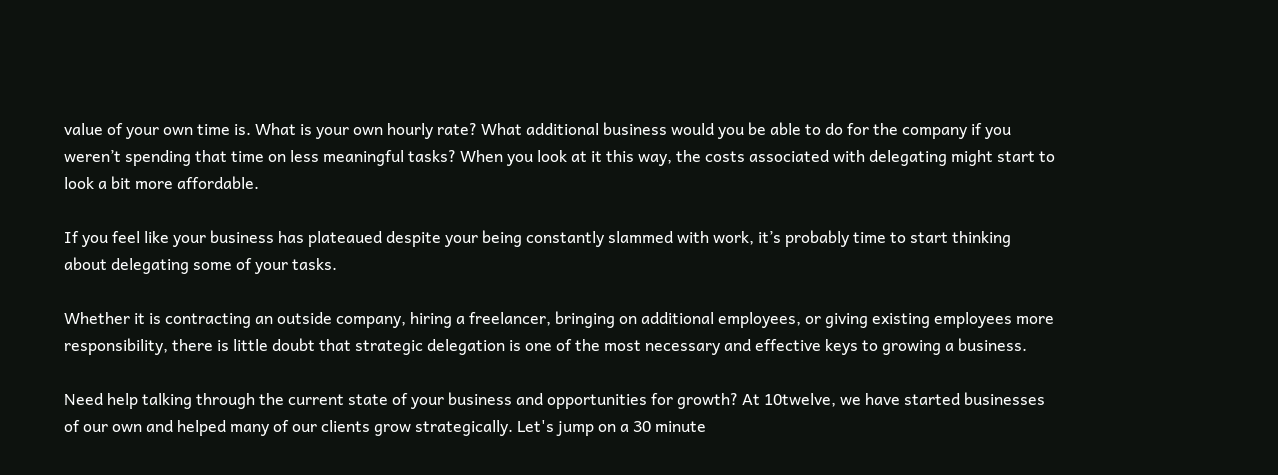value of your own time is. What is your own hourly rate? What additional business would you be able to do for the company if you weren’t spending that time on less meaningful tasks? When you look at it this way, the costs associated with delegating might start to look a bit more affordable.

If you feel like your business has plateaued despite your being constantly slammed with work, it’s probably time to start thinking about delegating some of your tasks.

Whether it is contracting an outside company, hiring a freelancer, bringing on additional employees, or giving existing employees more responsibility, there is little doubt that strategic delegation is one of the most necessary and effective keys to growing a business.

Need help talking through the current state of your business and opportunities for growth? At 10twelve, we have started businesses of our own and helped many of our clients grow strategically. Let's jump on a 30 minute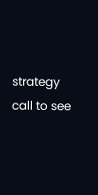strategy call to see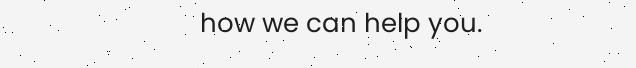how we can help you.